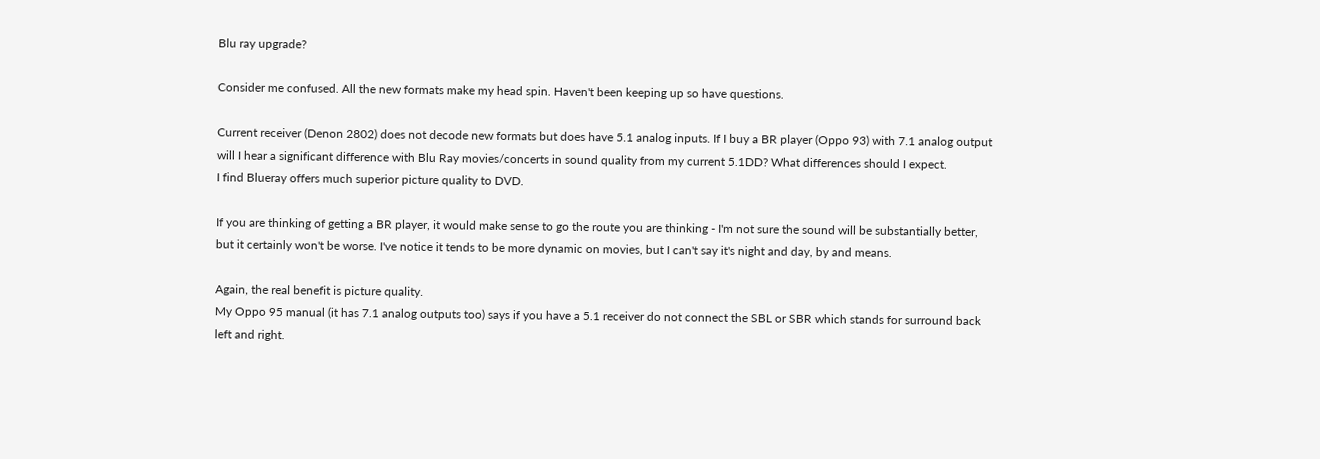Blu ray upgrade?

Consider me confused. All the new formats make my head spin. Haven't been keeping up so have questions.

Current receiver (Denon 2802) does not decode new formats but does have 5.1 analog inputs. If I buy a BR player (Oppo 93) with 7.1 analog output will I hear a significant difference with Blu Ray movies/concerts in sound quality from my current 5.1DD? What differences should I expect.
I find Blueray offers much superior picture quality to DVD.

If you are thinking of getting a BR player, it would make sense to go the route you are thinking - I'm not sure the sound will be substantially better, but it certainly won't be worse. I've notice it tends to be more dynamic on movies, but I can't say it's night and day, by and means.

Again, the real benefit is picture quality.
My Oppo 95 manual (it has 7.1 analog outputs too) says if you have a 5.1 receiver do not connect the SBL or SBR which stands for surround back left and right.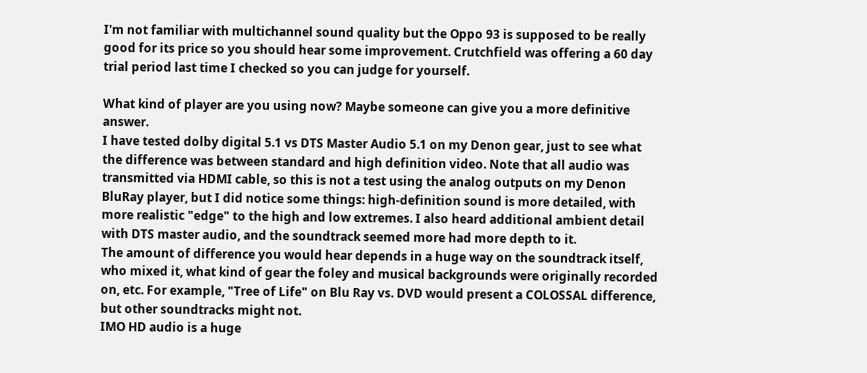I'm not familiar with multichannel sound quality but the Oppo 93 is supposed to be really good for its price so you should hear some improvement. Crutchfield was offering a 60 day trial period last time I checked so you can judge for yourself.

What kind of player are you using now? Maybe someone can give you a more definitive answer.
I have tested dolby digital 5.1 vs DTS Master Audio 5.1 on my Denon gear, just to see what the difference was between standard and high definition video. Note that all audio was transmitted via HDMI cable, so this is not a test using the analog outputs on my Denon BluRay player, but I did notice some things: high-definition sound is more detailed, with more realistic "edge" to the high and low extremes. I also heard additional ambient detail with DTS master audio, and the soundtrack seemed more had more depth to it.
The amount of difference you would hear depends in a huge way on the soundtrack itself, who mixed it, what kind of gear the foley and musical backgrounds were originally recorded on, etc. For example, "Tree of Life" on Blu Ray vs. DVD would present a COLOSSAL difference, but other soundtracks might not.
IMO HD audio is a huge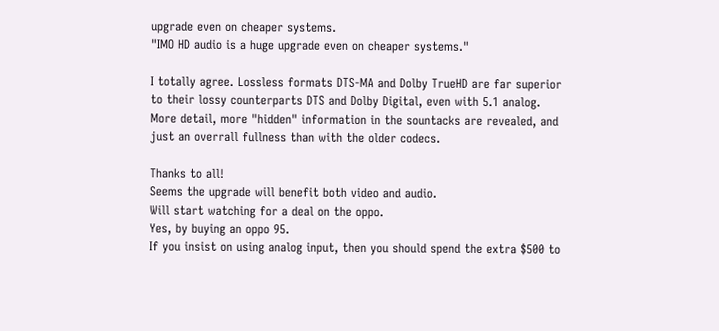upgrade even on cheaper systems.
"IMO HD audio is a huge upgrade even on cheaper systems."

I totally agree. Lossless formats DTS-MA and Dolby TrueHD are far superior to their lossy counterparts DTS and Dolby Digital, even with 5.1 analog. More detail, more "hidden" information in the sountacks are revealed, and just an overrall fullness than with the older codecs.

Thanks to all!
Seems the upgrade will benefit both video and audio.
Will start watching for a deal on the oppo.
Yes, by buying an oppo 95.
If you insist on using analog input, then you should spend the extra $500 to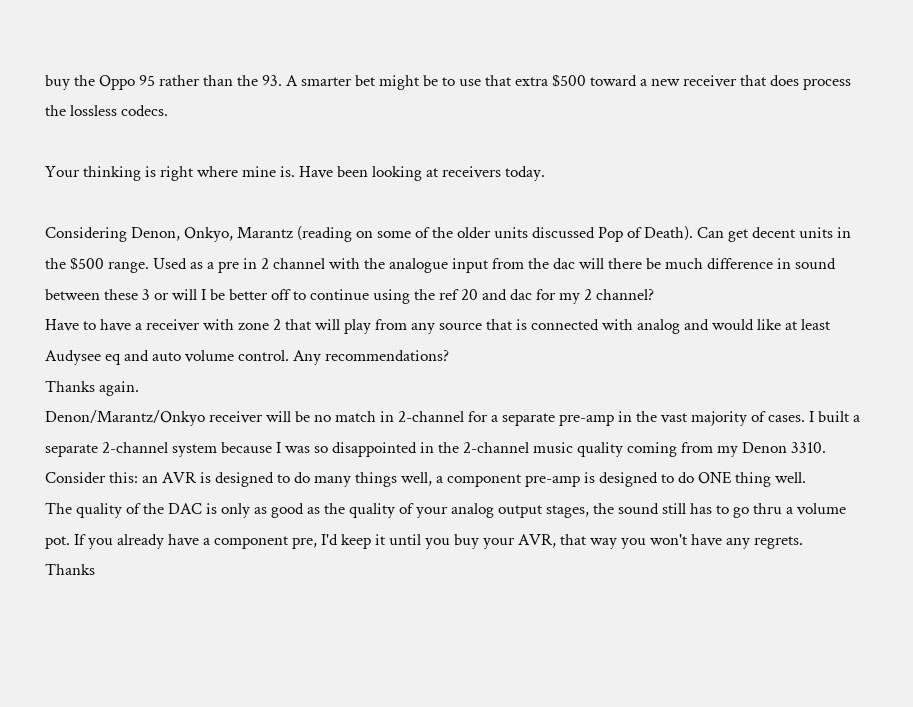buy the Oppo 95 rather than the 93. A smarter bet might be to use that extra $500 toward a new receiver that does process the lossless codecs.

Your thinking is right where mine is. Have been looking at receivers today.

Considering Denon, Onkyo, Marantz (reading on some of the older units discussed Pop of Death). Can get decent units in the $500 range. Used as a pre in 2 channel with the analogue input from the dac will there be much difference in sound between these 3 or will I be better off to continue using the ref 20 and dac for my 2 channel?
Have to have a receiver with zone 2 that will play from any source that is connected with analog and would like at least Audysee eq and auto volume control. Any recommendations?
Thanks again.
Denon/Marantz/Onkyo receiver will be no match in 2-channel for a separate pre-amp in the vast majority of cases. I built a separate 2-channel system because I was so disappointed in the 2-channel music quality coming from my Denon 3310. Consider this: an AVR is designed to do many things well, a component pre-amp is designed to do ONE thing well.
The quality of the DAC is only as good as the quality of your analog output stages, the sound still has to go thru a volume pot. If you already have a component pre, I'd keep it until you buy your AVR, that way you won't have any regrets.
Thanks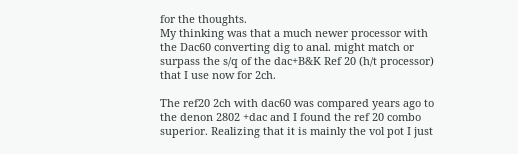for the thoughts.
My thinking was that a much newer processor with the Dac60 converting dig to anal. might match or surpass the s/q of the dac+B&K Ref 20 (h/t processor) that I use now for 2ch.

The ref20 2ch with dac60 was compared years ago to the denon 2802 +dac and I found the ref 20 combo superior. Realizing that it is mainly the vol pot I just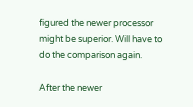figured the newer processor might be superior. Will have to do the comparison again.

After the newer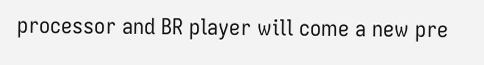processor and BR player will come a new pre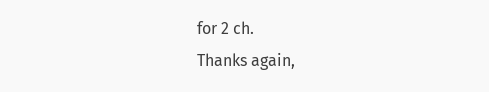for 2 ch.
Thanks again,